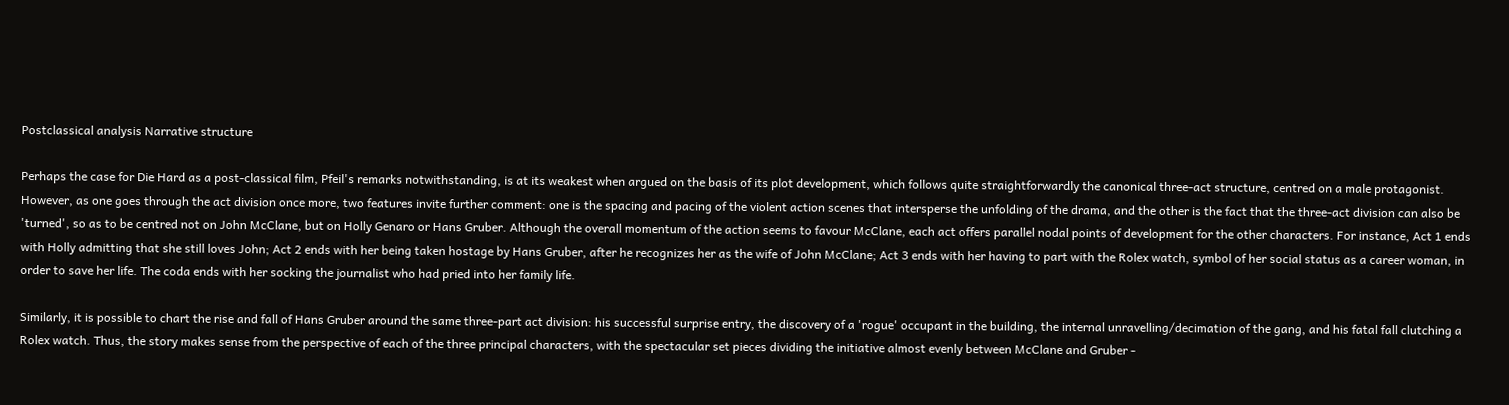Postclassical analysis Narrative structure

Perhaps the case for Die Hard as a post-classical film, Pfeil's remarks notwithstanding, is at its weakest when argued on the basis of its plot development, which follows quite straightforwardly the canonical three-act structure, centred on a male protagonist. However, as one goes through the act division once more, two features invite further comment: one is the spacing and pacing of the violent action scenes that intersperse the unfolding of the drama, and the other is the fact that the three-act division can also be 'turned', so as to be centred not on John McClane, but on Holly Genaro or Hans Gruber. Although the overall momentum of the action seems to favour McClane, each act offers parallel nodal points of development for the other characters. For instance, Act 1 ends with Holly admitting that she still loves John; Act 2 ends with her being taken hostage by Hans Gruber, after he recognizes her as the wife of John McClane; Act 3 ends with her having to part with the Rolex watch, symbol of her social status as a career woman, in order to save her life. The coda ends with her socking the journalist who had pried into her family life.

Similarly, it is possible to chart the rise and fall of Hans Gruber around the same three-part act division: his successful surprise entry, the discovery of a 'rogue' occupant in the building, the internal unravelling/decimation of the gang, and his fatal fall clutching a Rolex watch. Thus, the story makes sense from the perspective of each of the three principal characters, with the spectacular set pieces dividing the initiative almost evenly between McClane and Gruber -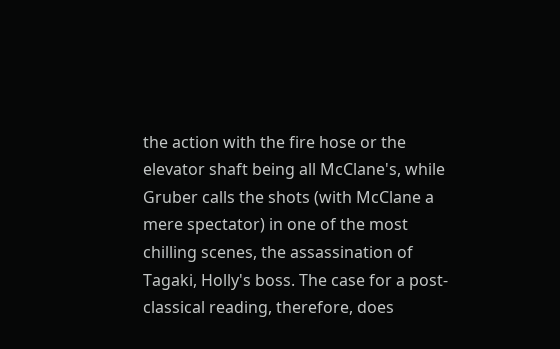the action with the fire hose or the elevator shaft being all McClane's, while Gruber calls the shots (with McClane a mere spectator) in one of the most chilling scenes, the assassination of Tagaki, Holly's boss. The case for a post-classical reading, therefore, does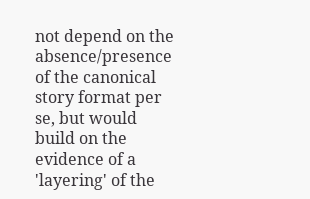not depend on the absence/presence of the canonical story format per se, but would build on the evidence of a 'layering' of the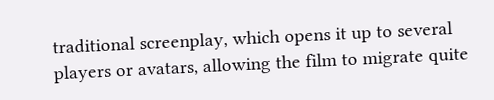traditional screenplay, which opens it up to several players or avatars, allowing the film to migrate quite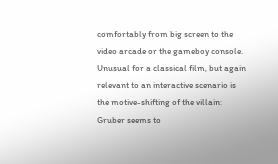comfortably from big screen to the video arcade or the gameboy console. Unusual for a classical film, but again relevant to an interactive scenario is the motive-shifting of the villain: Gruber seems to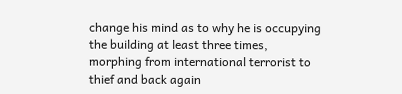change his mind as to why he is occupying the building at least three times, morphing from international terrorist to thief and back again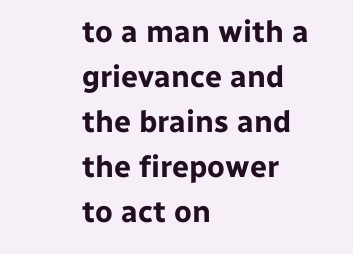to a man with a grievance and the brains and the firepower to act on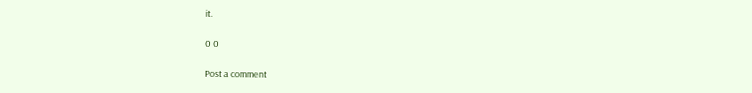it.

0 0

Post a comment